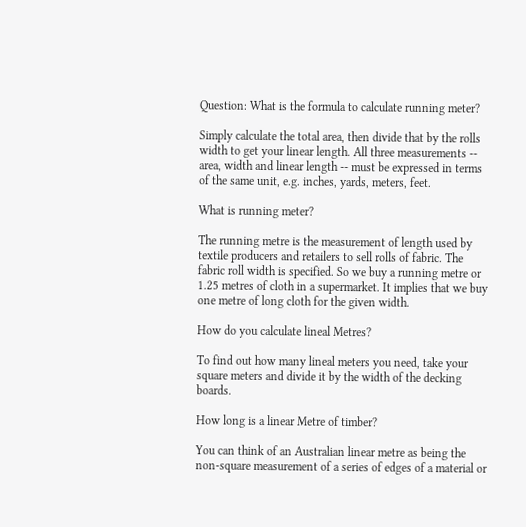Question: What is the formula to calculate running meter?

Simply calculate the total area, then divide that by the rolls width to get your linear length. All three measurements -- area, width and linear length -- must be expressed in terms of the same unit, e.g. inches, yards, meters, feet.

What is running meter?

The running metre is the measurement of length used by textile producers and retailers to sell rolls of fabric. The fabric roll width is specified. So we buy a running metre or 1.25 metres of cloth in a supermarket. It implies that we buy one metre of long cloth for the given width.

How do you calculate lineal Metres?

To find out how many lineal meters you need, take your square meters and divide it by the width of the decking boards.

How long is a linear Metre of timber?

You can think of an Australian linear metre as being the non-square measurement of a series of edges of a material or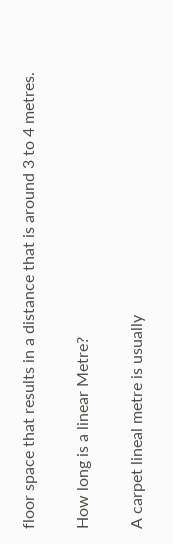floor space that results in a distance that is around 3 to 4 metres.

How long is a linear Metre?

A carpet lineal metre is usually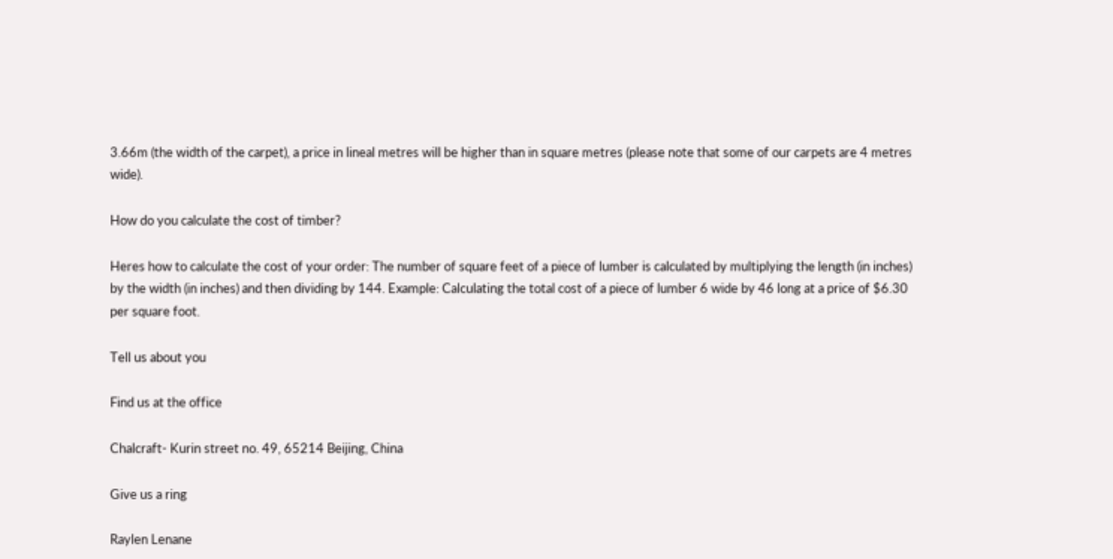3.66m (the width of the carpet), a price in lineal metres will be higher than in square metres (please note that some of our carpets are 4 metres wide).

How do you calculate the cost of timber?

Heres how to calculate the cost of your order: The number of square feet of a piece of lumber is calculated by multiplying the length (in inches) by the width (in inches) and then dividing by 144. Example: Calculating the total cost of a piece of lumber 6 wide by 46 long at a price of $6.30 per square foot.

Tell us about you

Find us at the office

Chalcraft- Kurin street no. 49, 65214 Beijing, China

Give us a ring

Raylen Lenane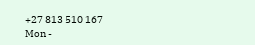+27 813 510 167
Mon -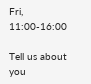Fri, 11:00-16:00

Tell us about you